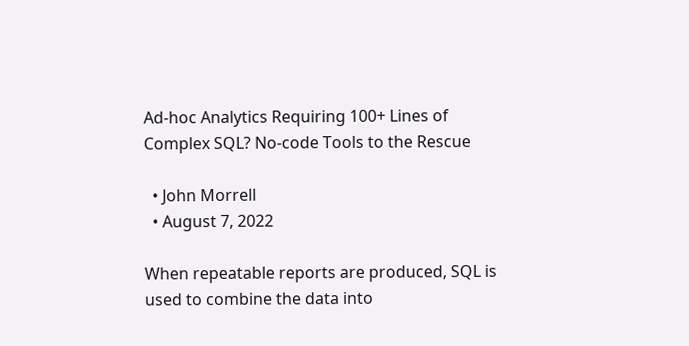Ad-hoc Analytics Requiring 100+ Lines of Complex SQL? No-code Tools to the Rescue

  • John Morrell
  • August 7, 2022

When repeatable reports are produced, SQL is used to combine the data into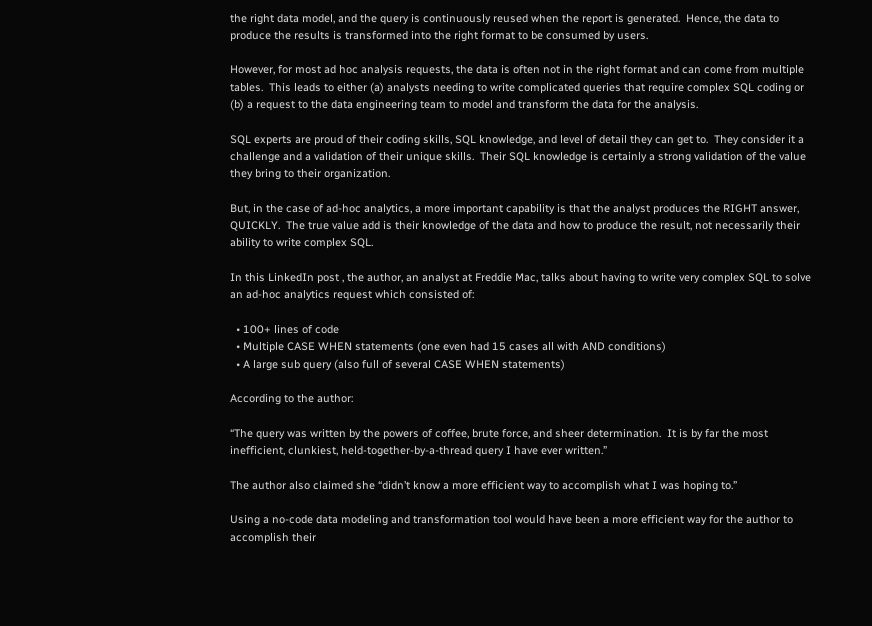the right data model, and the query is continuously reused when the report is generated.  Hence, the data to produce the results is transformed into the right format to be consumed by users.

However, for most ad hoc analysis requests, the data is often not in the right format and can come from multiple tables.  This leads to either (a) analysts needing to write complicated queries that require complex SQL coding or (b) a request to the data engineering team to model and transform the data for the analysis.

SQL experts are proud of their coding skills, SQL knowledge, and level of detail they can get to.  They consider it a challenge and a validation of their unique skills.  Their SQL knowledge is certainly a strong validation of the value they bring to their organization.

But, in the case of ad-hoc analytics, a more important capability is that the analyst produces the RIGHT answer, QUICKLY.  The true value add is their knowledge of the data and how to produce the result, not necessarily their ability to write complex SQL.

In this LinkedIn post , the author, an analyst at Freddie Mac, talks about having to write very complex SQL to solve an ad-hoc analytics request which consisted of:

  • 100+ lines of code
  • Multiple CASE WHEN statements (one even had 15 cases all with AND conditions)
  • A large sub query (also full of several CASE WHEN statements)

According to the author:

“The query was written by the powers of coffee, brute force, and sheer determination.  It is by far the most inefficient, clunkiest, held-together-by-a-thread query I have ever written.”

The author also claimed she “didn’t know a more efficient way to accomplish what I was hoping to.”

Using a no-code data modeling and transformation tool would have been a more efficient way for the author to accomplish their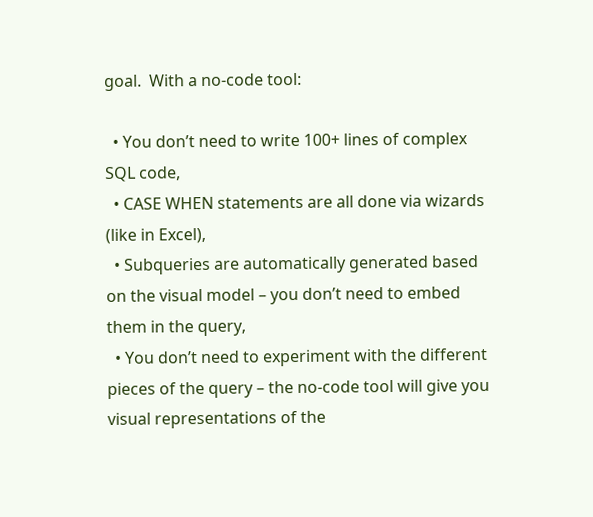goal.  With a no-code tool:

  • You don’t need to write 100+ lines of complex SQL code,
  • CASE WHEN statements are all done via wizards (like in Excel),
  • Subqueries are automatically generated based on the visual model – you don’t need to embed them in the query,
  • You don’t need to experiment with the different pieces of the query – the no-code tool will give you visual representations of the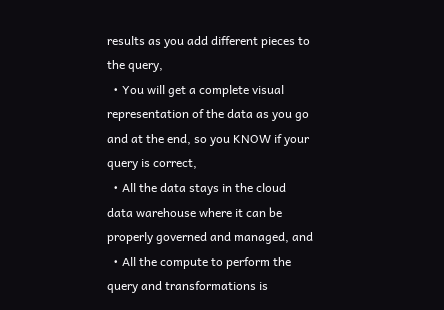results as you add different pieces to the query,
  • You will get a complete visual representation of the data as you go and at the end, so you KNOW if your query is correct,
  • All the data stays in the cloud data warehouse where it can be properly governed and managed, and
  • All the compute to perform the query and transformations is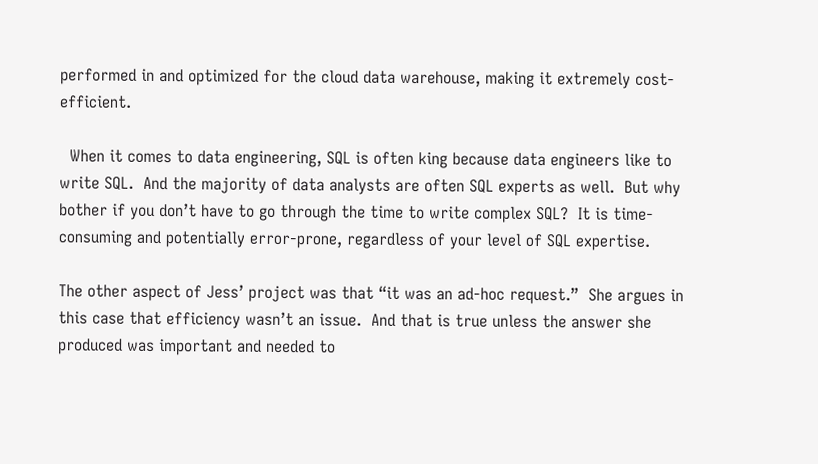performed in and optimized for the cloud data warehouse, making it extremely cost-efficient.

  When it comes to data engineering, SQL is often king because data engineers like to write SQL.  And the majority of data analysts are often SQL experts as well.  But why bother if you don’t have to go through the time to write complex SQL?  It is time-consuming and potentially error-prone, regardless of your level of SQL expertise.

The other aspect of Jess’ project was that “it was an ad-hoc request.”  She argues in this case that efficiency wasn’t an issue.  And that is true unless the answer she produced was important and needed to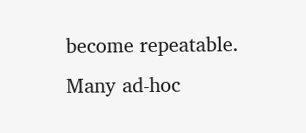become repeatable.  Many ad-hoc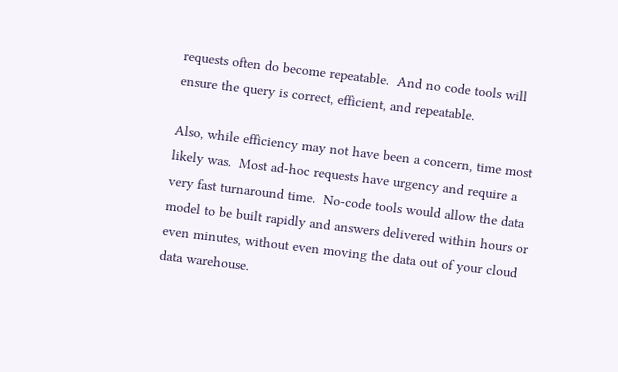requests often do become repeatable.  And no code tools will ensure the query is correct, efficient, and repeatable.

Also, while efficiency may not have been a concern, time most likely was.  Most ad-hoc requests have urgency and require a very fast turnaround time.  No-code tools would allow the data model to be built rapidly and answers delivered within hours or even minutes, without even moving the data out of your cloud data warehouse.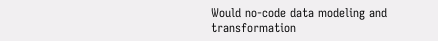Would no-code data modeling and transformation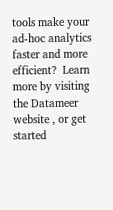tools make your ad-hoc analytics faster and more efficient?  Learn more by visiting the Datameer website , or get started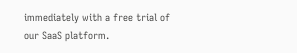immediately with a free trial of our SaaS platform.